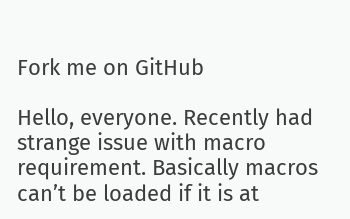Fork me on GitHub

Hello, everyone. Recently had strange issue with macro requirement. Basically macros can’t be loaded if it is at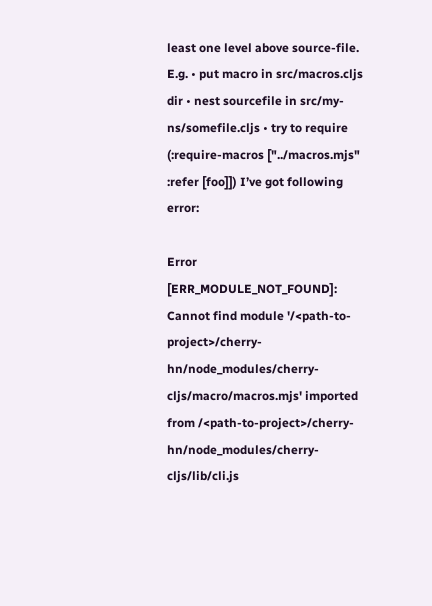least one level above source-file. E.g. • put macro in src/macros.cljs dir • nest sourcefile in src/my-ns/somefile.cljs • try to require (:require-macros ["../macros.mjs" :refer [foo]]) I’ve got following error:

Error [ERR_MODULE_NOT_FOUND]: Cannot find module '/<path-to-project>/cherry-hn/node_modules/cherry-cljs/macro/macros.mjs' imported from /<path-to-project>/cherry-hn/node_modules/cherry-cljs/lib/cli.js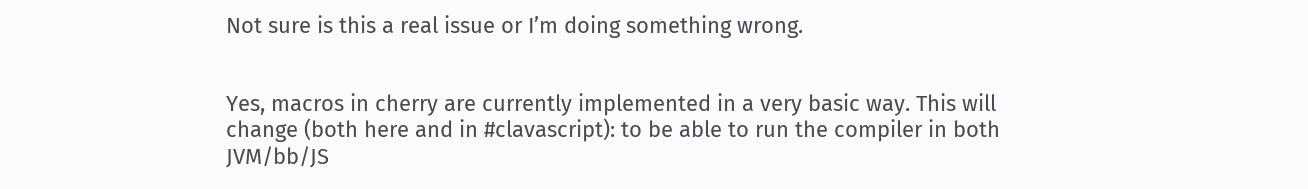Not sure is this a real issue or I’m doing something wrong.


Yes, macros in cherry are currently implemented in a very basic way. This will change (both here and in #clavascript): to be able to run the compiler in both JVM/bb/JS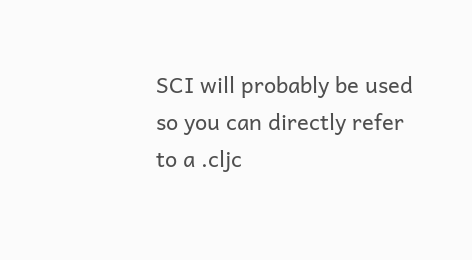SCI will probably be used so you can directly refer to a .cljc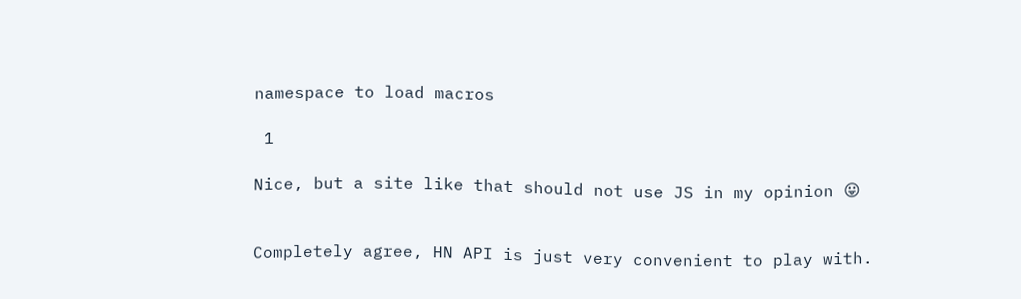namespace to load macros

 1

Nice, but a site like that should not use JS in my opinion 😛


Completely agree, HN API is just very convenient to play with.